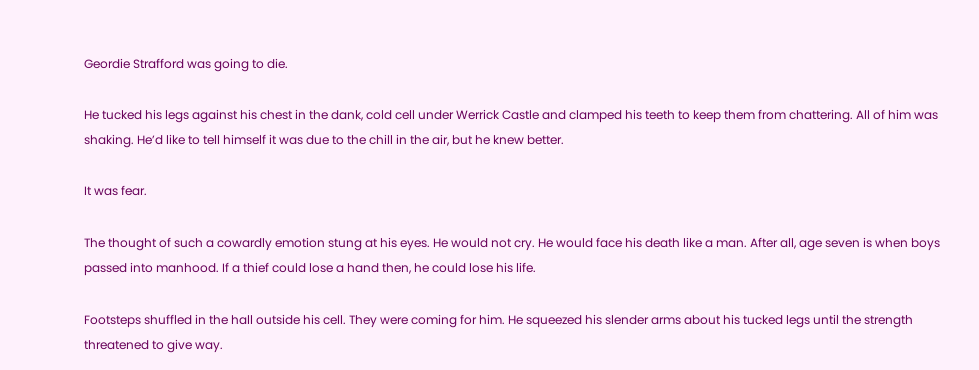Geordie Strafford was going to die.

He tucked his legs against his chest in the dank, cold cell under Werrick Castle and clamped his teeth to keep them from chattering. All of him was shaking. He’d like to tell himself it was due to the chill in the air, but he knew better.

It was fear.

The thought of such a cowardly emotion stung at his eyes. He would not cry. He would face his death like a man. After all, age seven is when boys passed into manhood. If a thief could lose a hand then, he could lose his life.

Footsteps shuffled in the hall outside his cell. They were coming for him. He squeezed his slender arms about his tucked legs until the strength threatened to give way.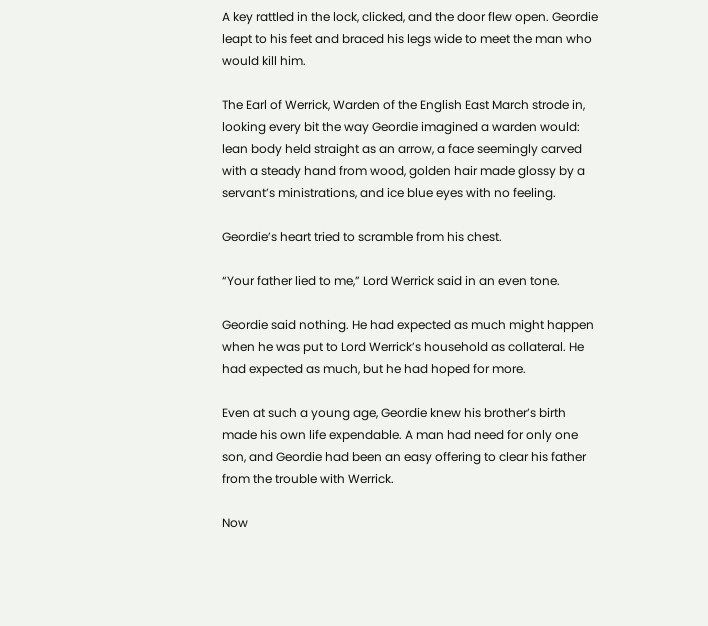A key rattled in the lock, clicked, and the door flew open. Geordie leapt to his feet and braced his legs wide to meet the man who would kill him.

The Earl of Werrick, Warden of the English East March strode in, looking every bit the way Geordie imagined a warden would: lean body held straight as an arrow, a face seemingly carved with a steady hand from wood, golden hair made glossy by a servant’s ministrations, and ice blue eyes with no feeling.

Geordie’s heart tried to scramble from his chest.

“Your father lied to me,” Lord Werrick said in an even tone.

Geordie said nothing. He had expected as much might happen when he was put to Lord Werrick’s household as collateral. He had expected as much, but he had hoped for more.

Even at such a young age, Geordie knew his brother’s birth made his own life expendable. A man had need for only one son, and Geordie had been an easy offering to clear his father from the trouble with Werrick.

Now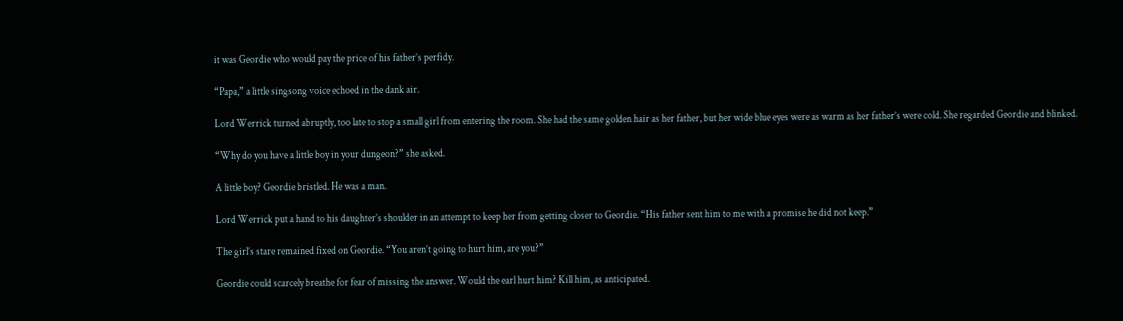it was Geordie who would pay the price of his father’s perfidy.

“Papa,” a little singsong voice echoed in the dank air.

Lord Werrick turned abruptly, too late to stop a small girl from entering the room. She had the same golden hair as her father, but her wide blue eyes were as warm as her father’s were cold. She regarded Geordie and blinked.

“Why do you have a little boy in your dungeon?” she asked.

A little boy? Geordie bristled. He was a man.

Lord Werrick put a hand to his daughter’s shoulder in an attempt to keep her from getting closer to Geordie. “His father sent him to me with a promise he did not keep.”

The girl’s stare remained fixed on Geordie. “You aren’t going to hurt him, are you?”

Geordie could scarcely breathe for fear of missing the answer. Would the earl hurt him? Kill him, as anticipated.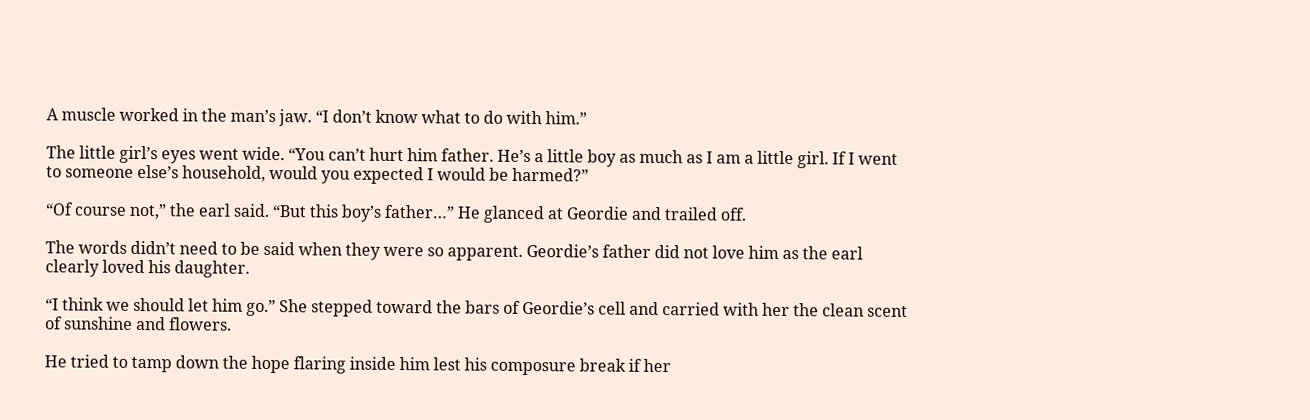A muscle worked in the man’s jaw. “I don’t know what to do with him.”

The little girl’s eyes went wide. “You can’t hurt him father. He’s a little boy as much as I am a little girl. If I went to someone else’s household, would you expected I would be harmed?”

“Of course not,” the earl said. “But this boy’s father…” He glanced at Geordie and trailed off.

The words didn’t need to be said when they were so apparent. Geordie’s father did not love him as the earl clearly loved his daughter.

“I think we should let him go.” She stepped toward the bars of Geordie’s cell and carried with her the clean scent of sunshine and flowers.

He tried to tamp down the hope flaring inside him lest his composure break if her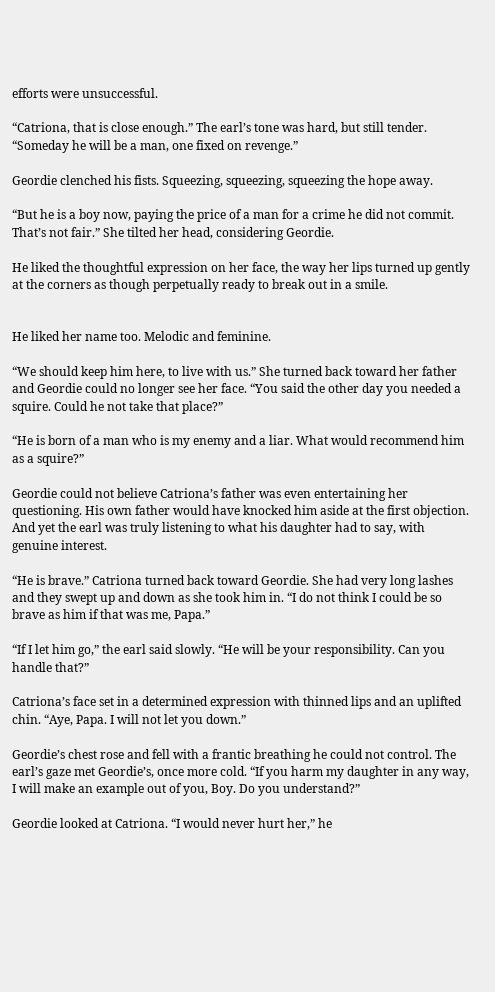efforts were unsuccessful.

“Catriona, that is close enough.” The earl’s tone was hard, but still tender. “Someday he will be a man, one fixed on revenge.”

Geordie clenched his fists. Squeezing, squeezing, squeezing the hope away.

“But he is a boy now, paying the price of a man for a crime he did not commit. That’s not fair.” She tilted her head, considering Geordie.

He liked the thoughtful expression on her face, the way her lips turned up gently at the corners as though perpetually ready to break out in a smile.


He liked her name too. Melodic and feminine.

“We should keep him here, to live with us.” She turned back toward her father and Geordie could no longer see her face. “You said the other day you needed a squire. Could he not take that place?”

“He is born of a man who is my enemy and a liar. What would recommend him as a squire?”

Geordie could not believe Catriona’s father was even entertaining her questioning. His own father would have knocked him aside at the first objection. And yet the earl was truly listening to what his daughter had to say, with genuine interest.

“He is brave.” Catriona turned back toward Geordie. She had very long lashes and they swept up and down as she took him in. “I do not think I could be so brave as him if that was me, Papa.”

“If I let him go,” the earl said slowly. “He will be your responsibility. Can you handle that?”

Catriona’s face set in a determined expression with thinned lips and an uplifted chin. “Aye, Papa. I will not let you down.”

Geordie’s chest rose and fell with a frantic breathing he could not control. The earl’s gaze met Geordie’s, once more cold. “If you harm my daughter in any way, I will make an example out of you, Boy. Do you understand?”

Geordie looked at Catriona. “I would never hurt her,” he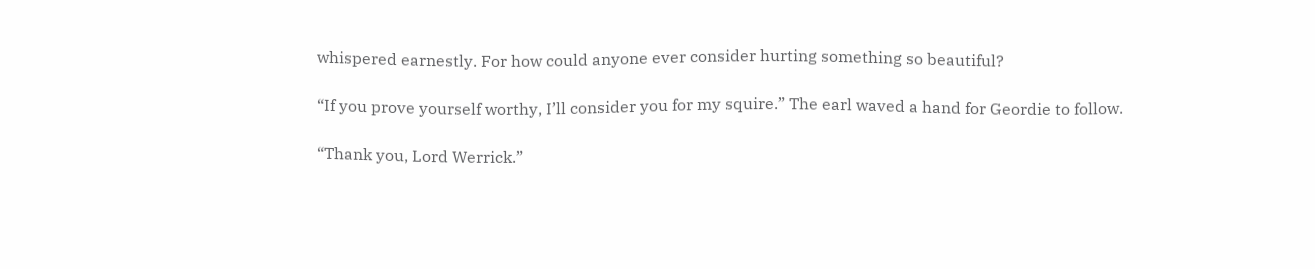whispered earnestly. For how could anyone ever consider hurting something so beautiful?

“If you prove yourself worthy, I’ll consider you for my squire.” The earl waved a hand for Geordie to follow.

“Thank you, Lord Werrick.”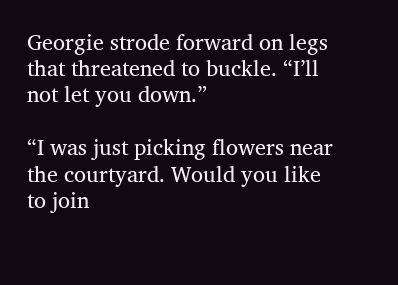Georgie strode forward on legs that threatened to buckle. “I’ll not let you down.”

“I was just picking flowers near the courtyard. Would you like to join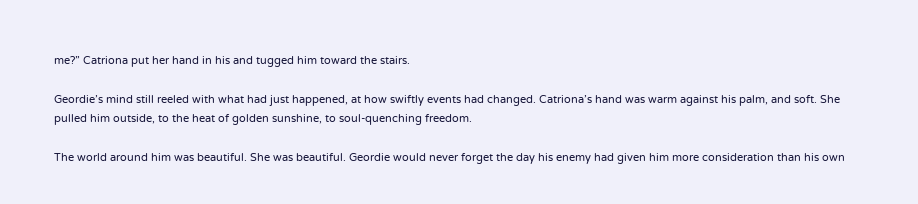me?” Catriona put her hand in his and tugged him toward the stairs.

Geordie’s mind still reeled with what had just happened, at how swiftly events had changed. Catriona’s hand was warm against his palm, and soft. She pulled him outside, to the heat of golden sunshine, to soul-quenching freedom.

The world around him was beautiful. She was beautiful. Geordie would never forget the day his enemy had given him more consideration than his own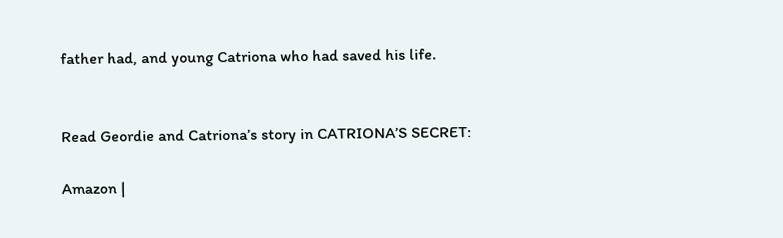father had, and young Catriona who had saved his life.


Read Geordie and Catriona’s story in CATRIONA’S SECRET:

Amazon |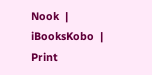Nook  | iBooksKobo  | Print